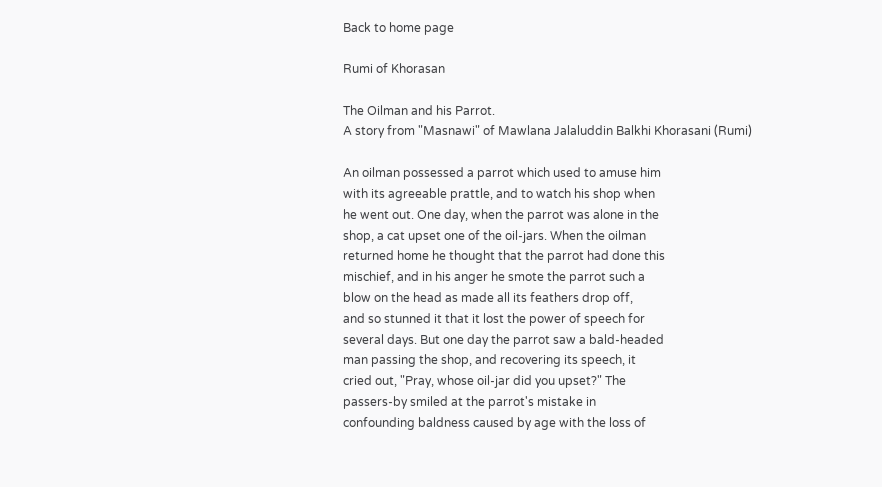Back to home page

Rumi of Khorasan

The Oilman and his Parrot.
A story from "Masnawi" of Mawlana Jalaluddin Balkhi Khorasani (Rumi)

An oilman possessed a parrot which used to amuse him
with its agreeable prattle, and to watch his shop when
he went out. One day, when the parrot was alone in the
shop, a cat upset one of the oil-jars. When the oilman
returned home he thought that the parrot had done this
mischief, and in his anger he smote the parrot such a
blow on the head as made all its feathers drop off,
and so stunned it that it lost the power of speech for
several days. But one day the parrot saw a bald-headed
man passing the shop, and recovering its speech, it
cried out, "Pray, whose oil-jar did you upset?" The
passers-by smiled at the parrot's mistake in
confounding baldness caused by age with the loss of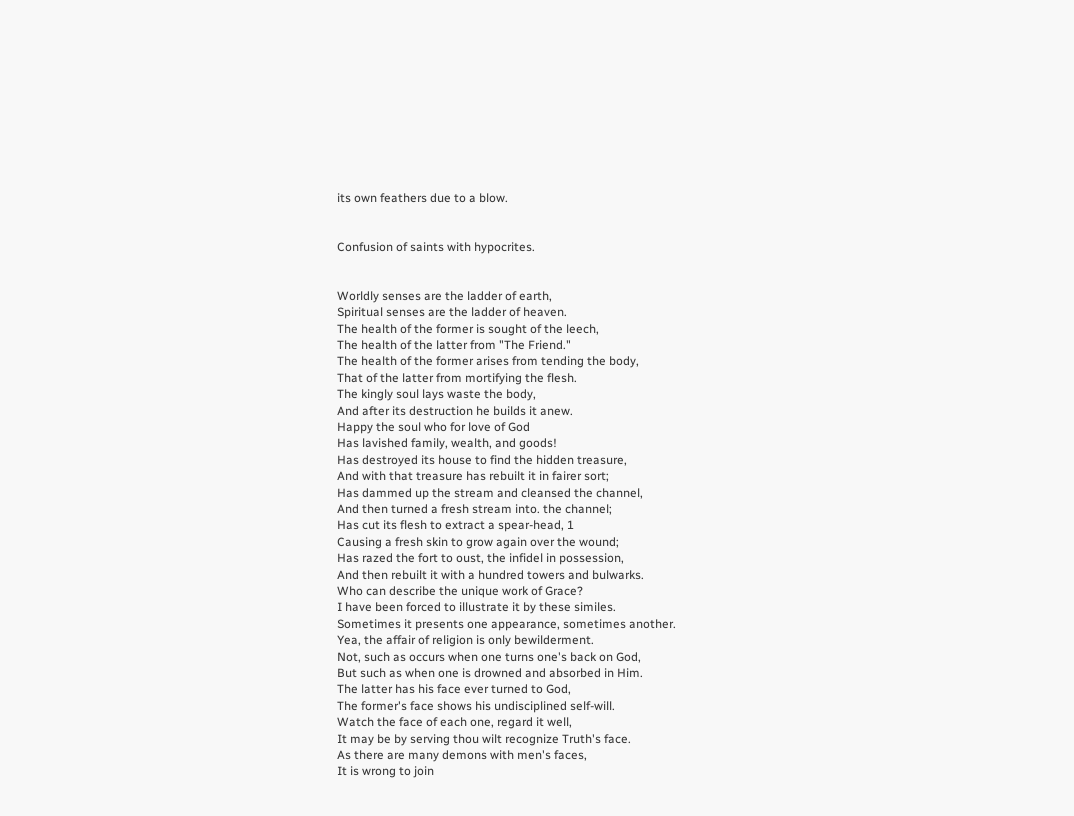its own feathers due to a blow.


Confusion of saints with hypocrites.


Worldly senses are the ladder of earth,
Spiritual senses are the ladder of heaven.
The health of the former is sought of the leech,
The health of the latter from "The Friend."
The health of the former arises from tending the body,
That of the latter from mortifying the flesh.
The kingly soul lays waste the body,
And after its destruction he builds it anew.
Happy the soul who for love of God
Has lavished family, wealth, and goods!
Has destroyed its house to find the hidden treasure,
And with that treasure has rebuilt it in fairer sort;
Has dammed up the stream and cleansed the channel,
And then turned a fresh stream into. the channel;
Has cut its flesh to extract a spear-head, 1
Causing a fresh skin to grow again over the wound;
Has razed the fort to oust, the infidel in possession,
And then rebuilt it with a hundred towers and bulwarks.
Who can describe the unique work of Grace?
I have been forced to illustrate it by these similes.
Sometimes it presents one appearance, sometimes another.
Yea, the affair of religion is only bewilderment.
Not, such as occurs when one turns one's back on God,
But such as when one is drowned and absorbed in Him.
The latter has his face ever turned to God,
The former's face shows his undisciplined self-will.
Watch the face of each one, regard it well,
It may be by serving thou wilt recognize Truth's face.
As there are many demons with men's faces,
It is wrong to join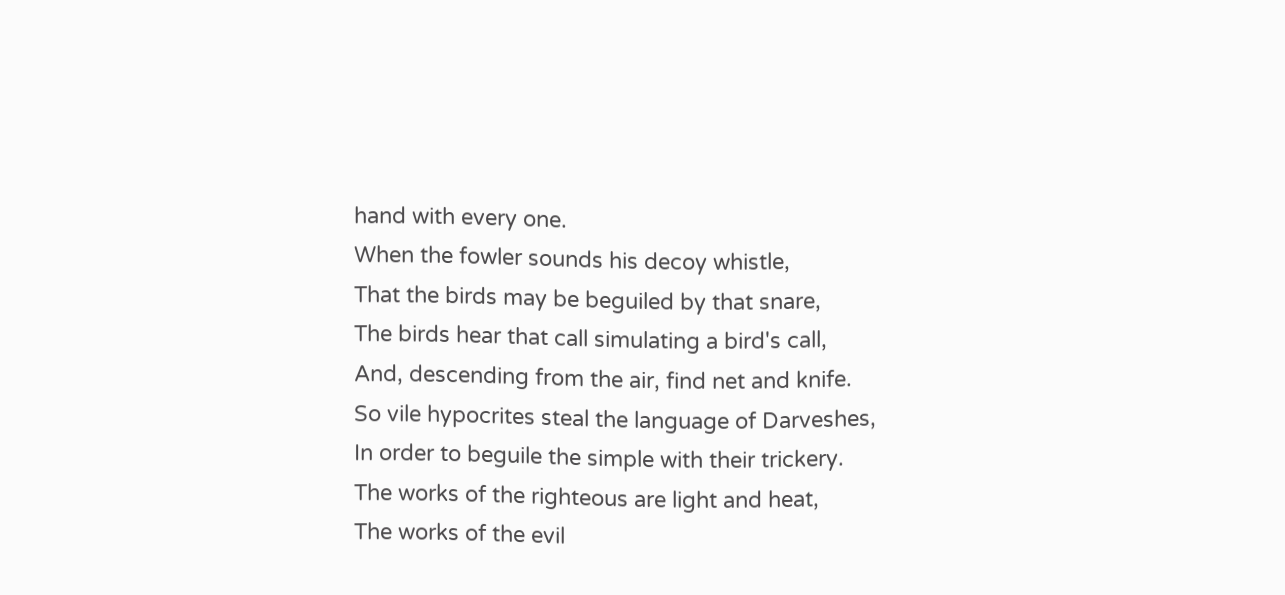hand with every one.
When the fowler sounds his decoy whistle,
That the birds may be beguiled by that snare,
The birds hear that call simulating a bird's call,
And, descending from the air, find net and knife.
So vile hypocrites steal the language of Darveshes,
In order to beguile the simple with their trickery.
The works of the righteous are light and heat,
The works of the evil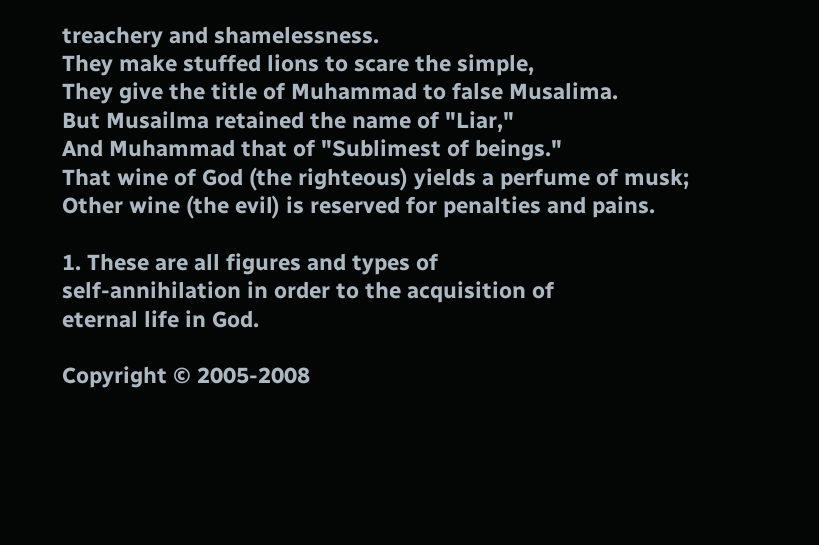treachery and shamelessness.
They make stuffed lions to scare the simple,
They give the title of Muhammad to false Musalima.
But Musailma retained the name of "Liar,"
And Muhammad that of "Sublimest of beings."
That wine of God (the righteous) yields a perfume of musk;
Other wine (the evil) is reserved for penalties and pains.

1. These are all figures and types of
self-annihilation in order to the acquisition of
eternal life in God.

Copyright © 2005-2008